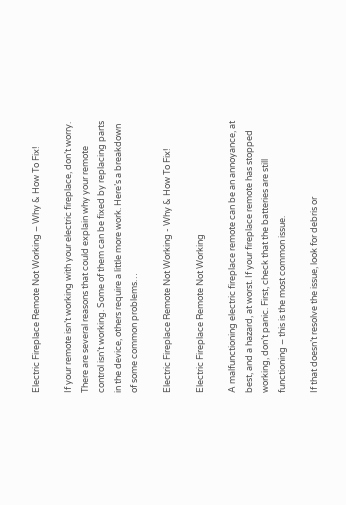Electric Fireplace Remote Not Working – Why & How To Fix!

If your remote isn’t working with your electric fireplace, don’t worry. There are several reasons that could explain why your remote control isn’t working. Some of them can be fixed by replacing parts in the device, others require a little more work. Here’s a breakdown of some common problems…

Electric Fireplace Remote Not Working - Why & How To Fix!

Electric Fireplace Remote Not Working

A malfunctioning electric fireplace remote can be an annoyance, at best, and a hazard, at worst. If your fireplace remote has stopped working, don’t panic. First, check that the batteries are still functioning – this is the most common issue.

If that doesn’t resolve the issue, look for debris or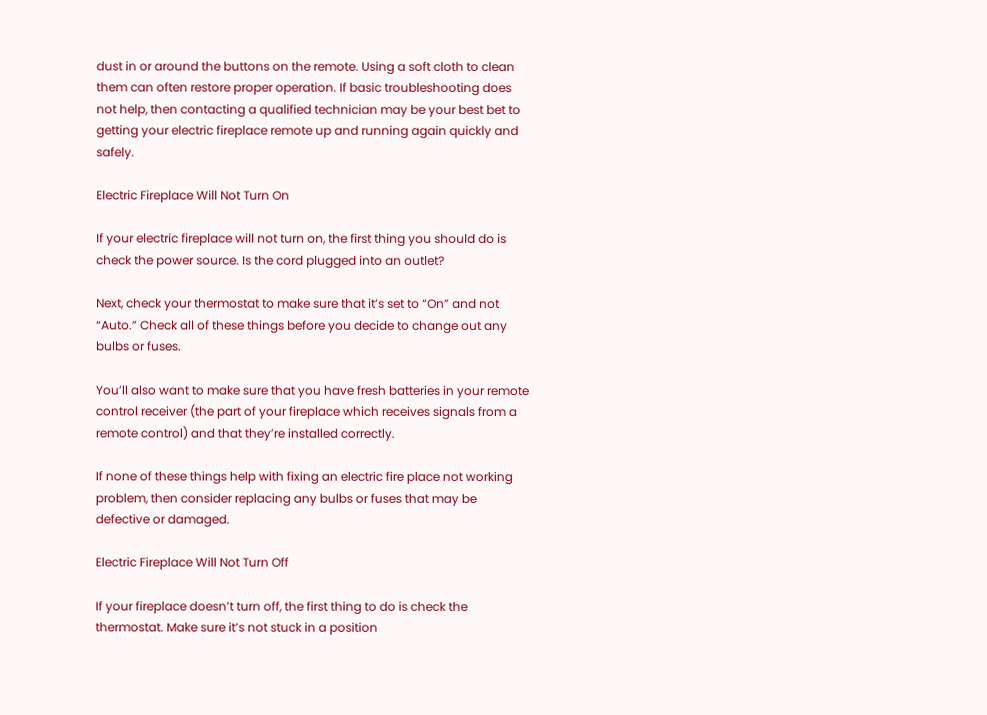dust in or around the buttons on the remote. Using a soft cloth to clean them can often restore proper operation. If basic troubleshooting does not help, then contacting a qualified technician may be your best bet to getting your electric fireplace remote up and running again quickly and safely.

Electric Fireplace Will Not Turn On

If your electric fireplace will not turn on, the first thing you should do is check the power source. Is the cord plugged into an outlet?

Next, check your thermostat to make sure that it’s set to “On” and not “Auto.” Check all of these things before you decide to change out any bulbs or fuses.

You’ll also want to make sure that you have fresh batteries in your remote control receiver (the part of your fireplace which receives signals from a remote control) and that they’re installed correctly.

If none of these things help with fixing an electric fire place not working problem, then consider replacing any bulbs or fuses that may be defective or damaged.

Electric Fireplace Will Not Turn Off

If your fireplace doesn’t turn off, the first thing to do is check the thermostat. Make sure it’s not stuck in a position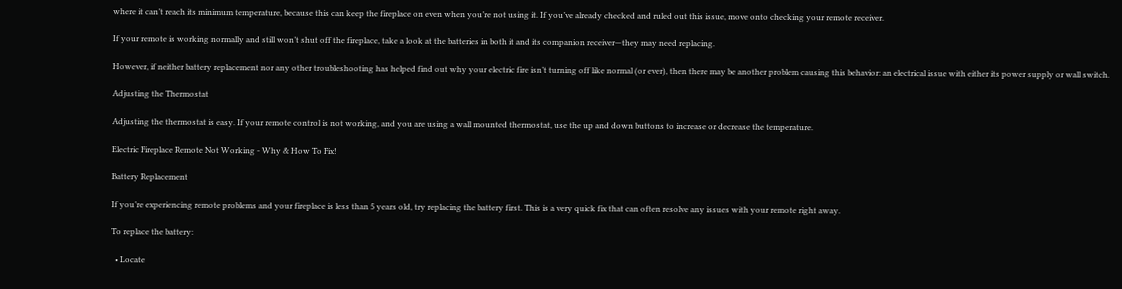where it can’t reach its minimum temperature, because this can keep the fireplace on even when you’re not using it. If you’ve already checked and ruled out this issue, move onto checking your remote receiver.

If your remote is working normally and still won’t shut off the fireplace, take a look at the batteries in both it and its companion receiver—they may need replacing.

However, if neither battery replacement nor any other troubleshooting has helped find out why your electric fire isn’t turning off like normal (or ever), then there may be another problem causing this behavior: an electrical issue with either its power supply or wall switch.

Adjusting the Thermostat

Adjusting the thermostat is easy. If your remote control is not working, and you are using a wall mounted thermostat, use the up and down buttons to increase or decrease the temperature.

Electric Fireplace Remote Not Working - Why & How To Fix!

Battery Replacement

If you’re experiencing remote problems and your fireplace is less than 5 years old, try replacing the battery first. This is a very quick fix that can often resolve any issues with your remote right away.

To replace the battery:

  • Locate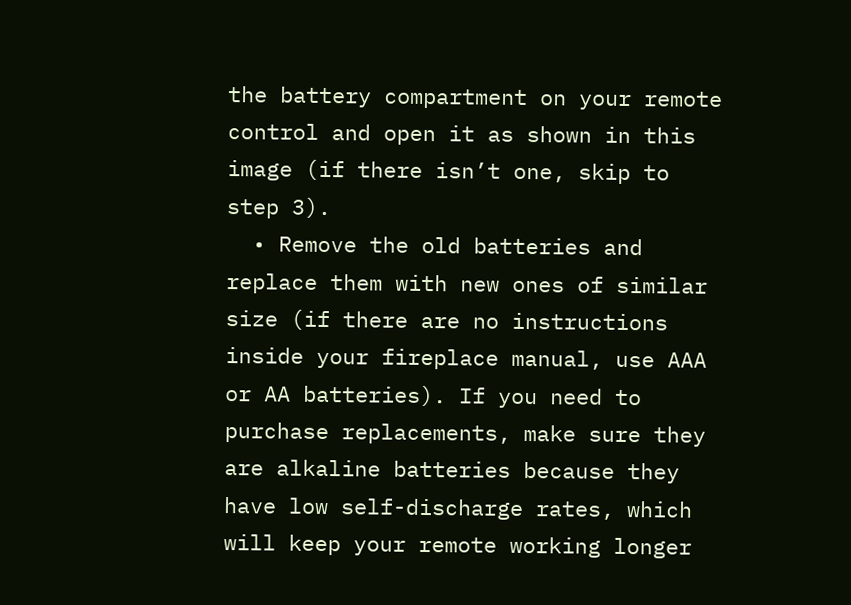the battery compartment on your remote control and open it as shown in this image (if there isn’t one, skip to step 3).
  • Remove the old batteries and replace them with new ones of similar size (if there are no instructions inside your fireplace manual, use AAA or AA batteries). If you need to purchase replacements, make sure they are alkaline batteries because they have low self-discharge rates, which will keep your remote working longer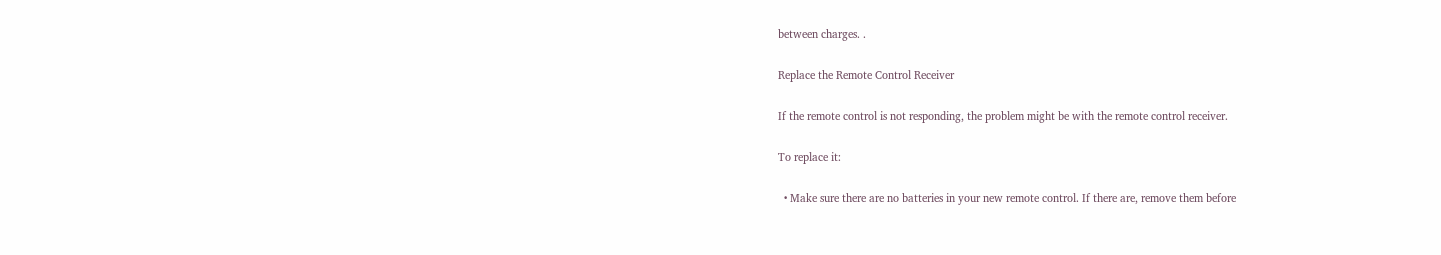between charges. .

Replace the Remote Control Receiver

If the remote control is not responding, the problem might be with the remote control receiver.

To replace it:

  • Make sure there are no batteries in your new remote control. If there are, remove them before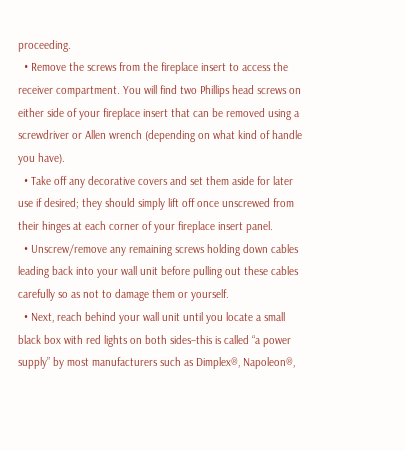proceeding.
  • Remove the screws from the fireplace insert to access the receiver compartment. You will find two Phillips head screws on either side of your fireplace insert that can be removed using a screwdriver or Allen wrench (depending on what kind of handle you have).
  • Take off any decorative covers and set them aside for later use if desired; they should simply lift off once unscrewed from their hinges at each corner of your fireplace insert panel.
  • Unscrew/remove any remaining screws holding down cables leading back into your wall unit before pulling out these cables carefully so as not to damage them or yourself.
  • Next, reach behind your wall unit until you locate a small black box with red lights on both sides–this is called “a power supply” by most manufacturers such as Dimplex®, Napoleon®,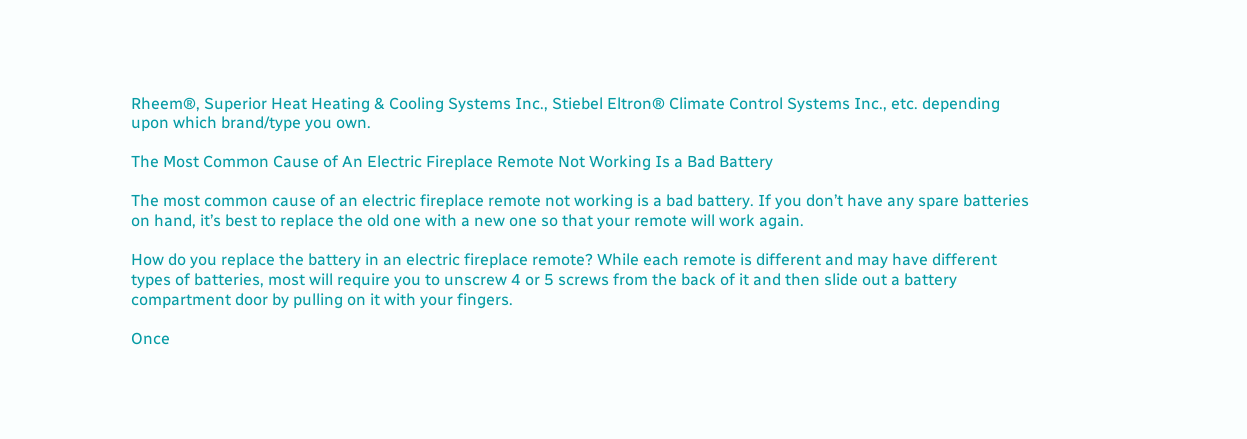Rheem®, Superior Heat Heating & Cooling Systems Inc., Stiebel Eltron® Climate Control Systems Inc., etc. depending upon which brand/type you own.

The Most Common Cause of An Electric Fireplace Remote Not Working Is a Bad Battery

The most common cause of an electric fireplace remote not working is a bad battery. If you don’t have any spare batteries on hand, it’s best to replace the old one with a new one so that your remote will work again.

How do you replace the battery in an electric fireplace remote? While each remote is different and may have different types of batteries, most will require you to unscrew 4 or 5 screws from the back of it and then slide out a battery compartment door by pulling on it with your fingers.

Once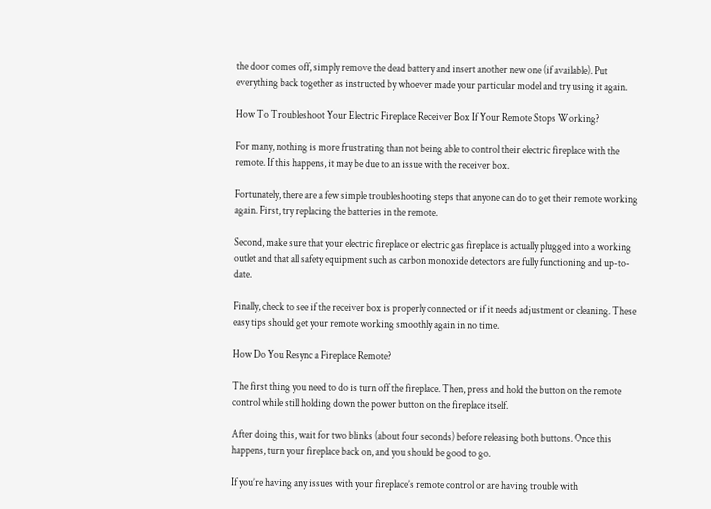the door comes off, simply remove the dead battery and insert another new one (if available). Put everything back together as instructed by whoever made your particular model and try using it again.

How To Troubleshoot Your Electric Fireplace Receiver Box If Your Remote Stops Working?

For many, nothing is more frustrating than not being able to control their electric fireplace with the remote. If this happens, it may be due to an issue with the receiver box.

Fortunately, there are a few simple troubleshooting steps that anyone can do to get their remote working again. First, try replacing the batteries in the remote.

Second, make sure that your electric fireplace or electric gas fireplace is actually plugged into a working outlet and that all safety equipment such as carbon monoxide detectors are fully functioning and up-to-date.

Finally, check to see if the receiver box is properly connected or if it needs adjustment or cleaning. These easy tips should get your remote working smoothly again in no time.

How Do You Resync a Fireplace Remote?

The first thing you need to do is turn off the fireplace. Then, press and hold the button on the remote control while still holding down the power button on the fireplace itself.

After doing this, wait for two blinks (about four seconds) before releasing both buttons. Once this happens, turn your fireplace back on, and you should be good to go.

If you’re having any issues with your fireplace’s remote control or are having trouble with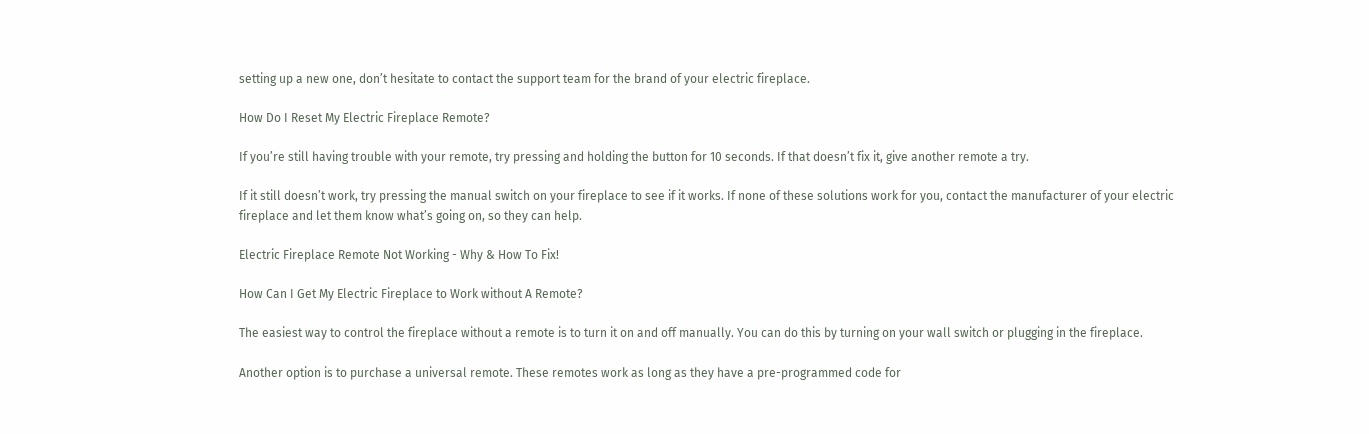setting up a new one, don’t hesitate to contact the support team for the brand of your electric fireplace.

How Do I Reset My Electric Fireplace Remote?

If you’re still having trouble with your remote, try pressing and holding the button for 10 seconds. If that doesn’t fix it, give another remote a try.

If it still doesn’t work, try pressing the manual switch on your fireplace to see if it works. If none of these solutions work for you, contact the manufacturer of your electric fireplace and let them know what’s going on, so they can help.

Electric Fireplace Remote Not Working - Why & How To Fix!

How Can I Get My Electric Fireplace to Work without A Remote?

The easiest way to control the fireplace without a remote is to turn it on and off manually. You can do this by turning on your wall switch or plugging in the fireplace.

Another option is to purchase a universal remote. These remotes work as long as they have a pre-programmed code for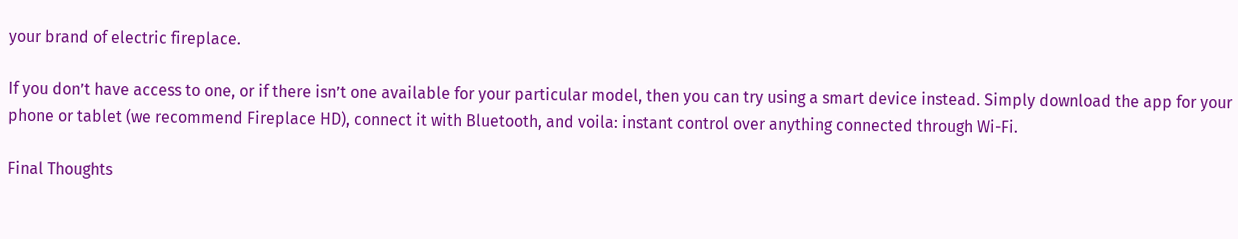your brand of electric fireplace.

If you don’t have access to one, or if there isn’t one available for your particular model, then you can try using a smart device instead. Simply download the app for your phone or tablet (we recommend Fireplace HD), connect it with Bluetooth, and voila: instant control over anything connected through Wi-Fi.

Final Thoughts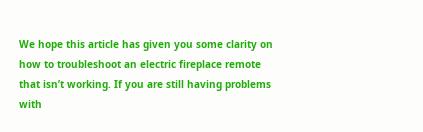We hope this article has given you some clarity on how to troubleshoot an electric fireplace remote that isn’t working. If you are still having problems with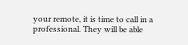your remote, it is time to call in a professional. They will be able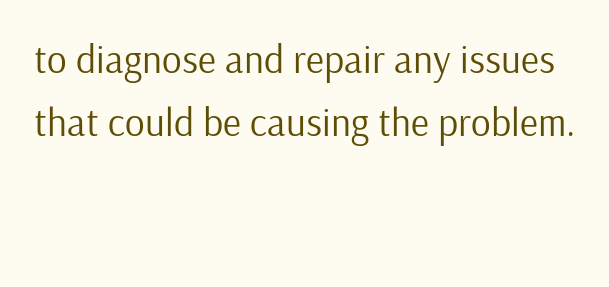to diagnose and repair any issues that could be causing the problem.